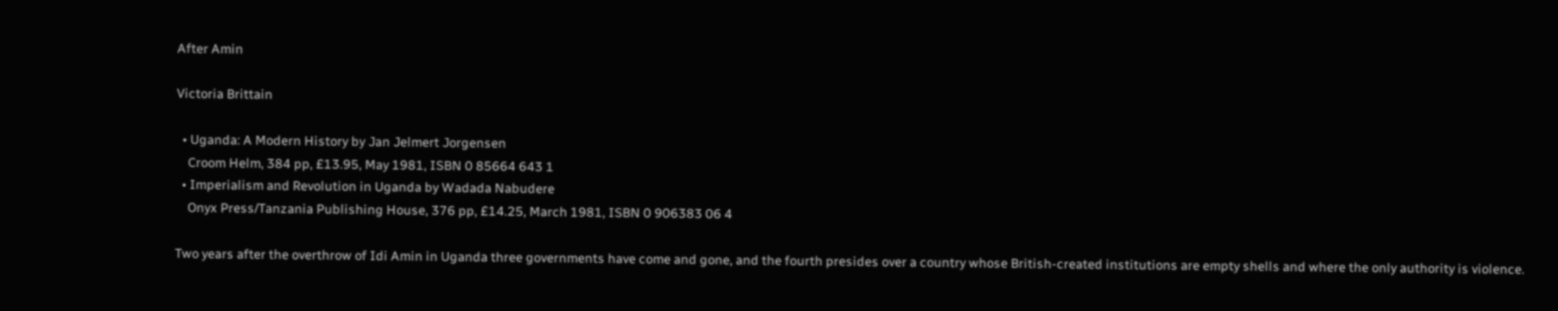After Amin

Victoria Brittain

  • Uganda: A Modern History by Jan Jelmert Jorgensen
    Croom Helm, 384 pp, £13.95, May 1981, ISBN 0 85664 643 1
  • Imperialism and Revolution in Uganda by Wadada Nabudere
    Onyx Press/Tanzania Publishing House, 376 pp, £14.25, March 1981, ISBN 0 906383 06 4

Two years after the overthrow of Idi Amin in Uganda three governments have come and gone, and the fourth presides over a country whose British-created institutions are empty shells and where the only authority is violence.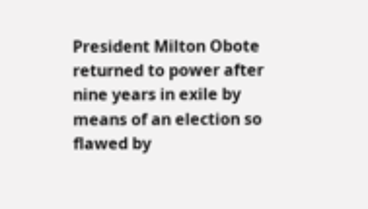President Milton Obote returned to power after nine years in exile by means of an election so flawed by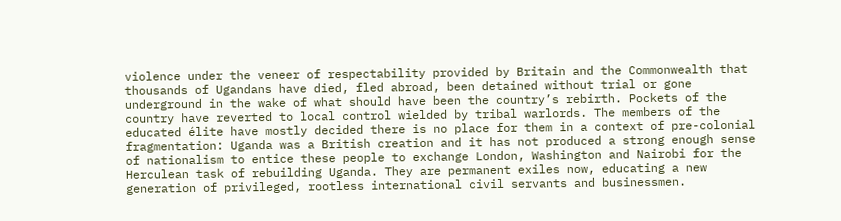violence under the veneer of respectability provided by Britain and the Commonwealth that thousands of Ugandans have died, fled abroad, been detained without trial or gone underground in the wake of what should have been the country’s rebirth. Pockets of the country have reverted to local control wielded by tribal warlords. The members of the educated élite have mostly decided there is no place for them in a context of pre-colonial fragmentation: Uganda was a British creation and it has not produced a strong enough sense of nationalism to entice these people to exchange London, Washington and Nairobi for the Herculean task of rebuilding Uganda. They are permanent exiles now, educating a new generation of privileged, rootless international civil servants and businessmen.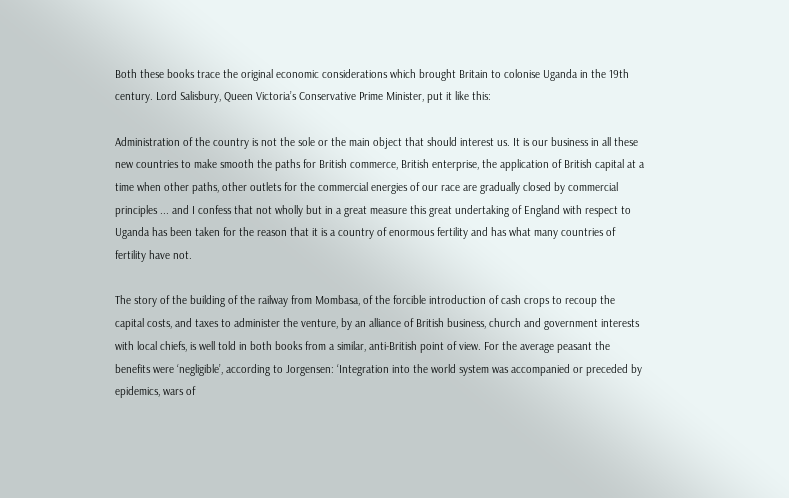Both these books trace the original economic considerations which brought Britain to colonise Uganda in the 19th century. Lord Salisbury, Queen Victoria’s Conservative Prime Minister, put it like this:

Administration of the country is not the sole or the main object that should interest us. It is our business in all these new countries to make smooth the paths for British commerce, British enterprise, the application of British capital at a time when other paths, other outlets for the commercial energies of our race are gradually closed by commercial principles ... and I confess that not wholly but in a great measure this great undertaking of England with respect to Uganda has been taken for the reason that it is a country of enormous fertility and has what many countries of fertility have not.

The story of the building of the railway from Mombasa, of the forcible introduction of cash crops to recoup the capital costs, and taxes to administer the venture, by an alliance of British business, church and government interests with local chiefs, is well told in both books from a similar, anti-British point of view. For the average peasant the benefits were ‘negligible’, according to Jorgensen: ‘Integration into the world system was accompanied or preceded by epidemics, wars of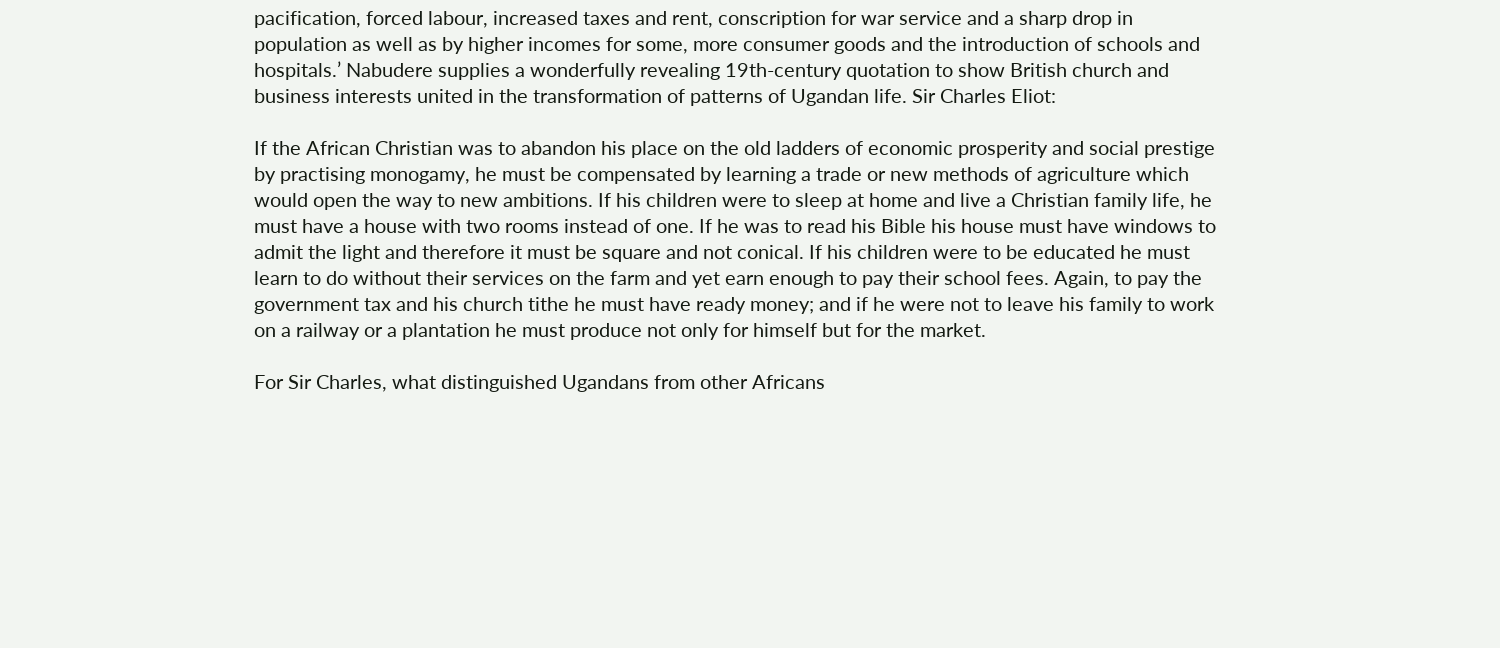pacification, forced labour, increased taxes and rent, conscription for war service and a sharp drop in population as well as by higher incomes for some, more consumer goods and the introduction of schools and hospitals.’ Nabudere supplies a wonderfully revealing 19th-century quotation to show British church and business interests united in the transformation of patterns of Ugandan life. Sir Charles Eliot:

If the African Christian was to abandon his place on the old ladders of economic prosperity and social prestige by practising monogamy, he must be compensated by learning a trade or new methods of agriculture which would open the way to new ambitions. If his children were to sleep at home and live a Christian family life, he must have a house with two rooms instead of one. If he was to read his Bible his house must have windows to admit the light and therefore it must be square and not conical. If his children were to be educated he must learn to do without their services on the farm and yet earn enough to pay their school fees. Again, to pay the government tax and his church tithe he must have ready money; and if he were not to leave his family to work on a railway or a plantation he must produce not only for himself but for the market.

For Sir Charles, what distinguished Ugandans from other Africans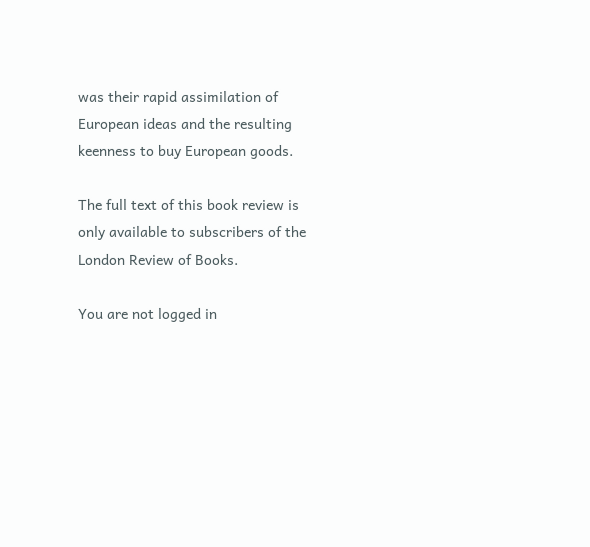was their rapid assimilation of European ideas and the resulting keenness to buy European goods.

The full text of this book review is only available to subscribers of the London Review of Books.

You are not logged in